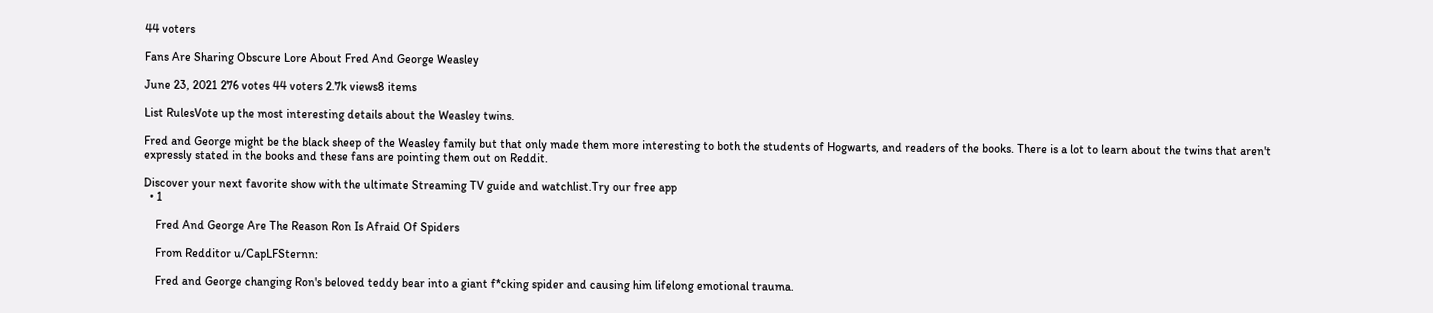44 voters

Fans Are Sharing Obscure Lore About Fred And George Weasley

June 23, 2021 276 votes 44 voters 2.7k views8 items

List RulesVote up the most interesting details about the Weasley twins.

Fred and George might be the black sheep of the Weasley family but that only made them more interesting to both the students of Hogwarts, and readers of the books. There is a lot to learn about the twins that aren't expressly stated in the books and these fans are pointing them out on Reddit.

Discover your next favorite show with the ultimate Streaming TV guide and watchlist.Try our free app
  • 1

    Fred And George Are The Reason Ron Is Afraid Of Spiders

    From Redditor u/CapLFSternn:

    Fred and George changing Ron's beloved teddy bear into a giant f*cking spider and causing him lifelong emotional trauma.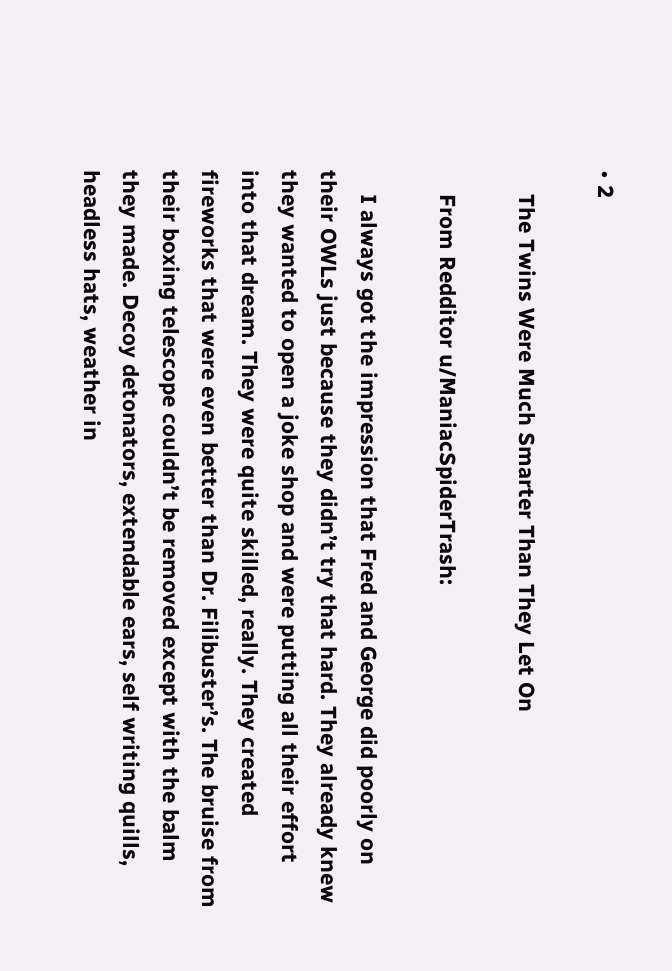• 2

    The Twins Were Much Smarter Than They Let On

    From Redditor u/ManiacSpiderTrash:

    I always got the impression that Fred and George did poorly on their OWLs just because they didn’t try that hard. They already knew they wanted to open a joke shop and were putting all their effort into that dream. They were quite skilled, really. They created fireworks that were even better than Dr. Filibuster’s. The bruise from their boxing telescope couldn’t be removed except with the balm they made. Decoy detonators, extendable ears, self writing quills, headless hats, weather in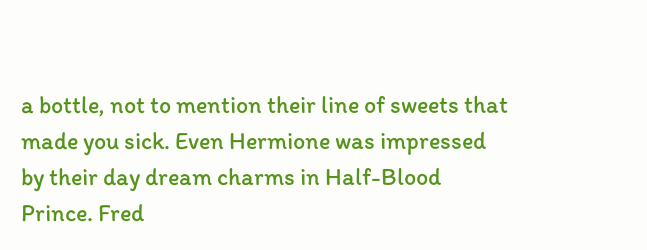a bottle, not to mention their line of sweets that made you sick. Even Hermione was impressed by their day dream charms in Half-Blood Prince. Fred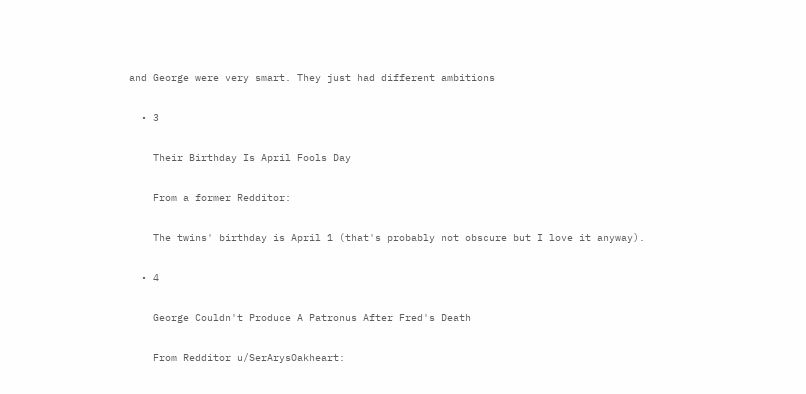and George were very smart. They just had different ambitions

  • 3

    Their Birthday Is April Fools Day

    From a former Redditor:

    The twins' birthday is April 1 (that's probably not obscure but I love it anyway).

  • 4

    George Couldn't Produce A Patronus After Fred's Death

    From Redditor u/SerArysOakheart: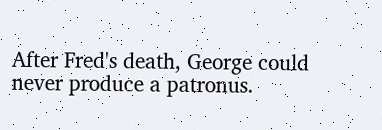After Fred's death, George could never produce a patronus.